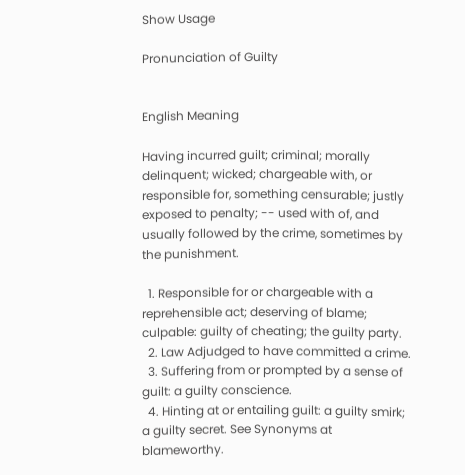Show Usage

Pronunciation of Guilty


English Meaning

Having incurred guilt; criminal; morally delinquent; wicked; chargeable with, or responsible for, something censurable; justly exposed to penalty; -- used with of, and usually followed by the crime, sometimes by the punishment.

  1. Responsible for or chargeable with a reprehensible act; deserving of blame; culpable: guilty of cheating; the guilty party.
  2. Law Adjudged to have committed a crime.
  3. Suffering from or prompted by a sense of guilt: a guilty conscience.
  4. Hinting at or entailing guilt: a guilty smirk; a guilty secret. See Synonyms at blameworthy.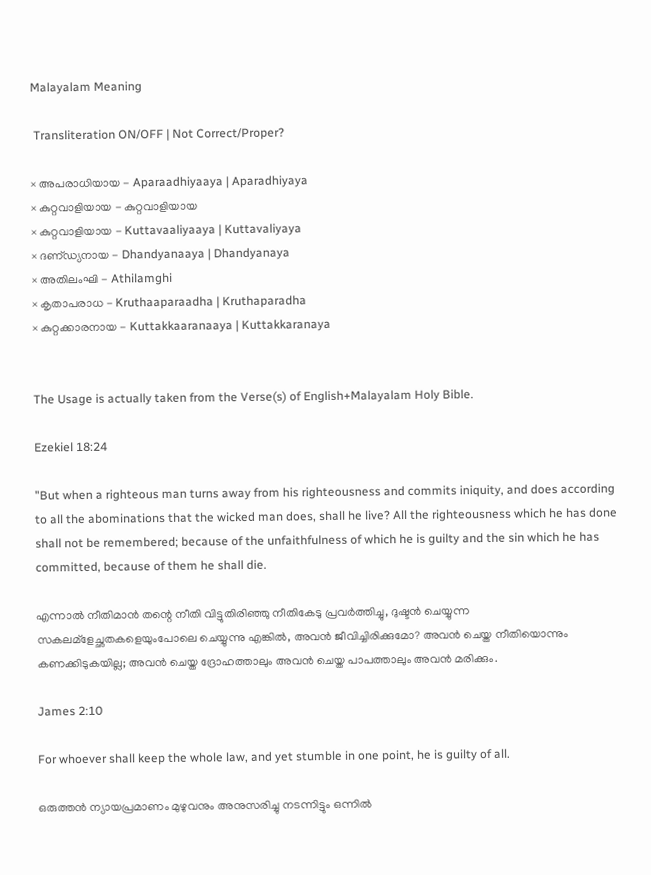Malayalam Meaning

 Transliteration ON/OFF | Not Correct/Proper?

× അപരാധിയായ - Aparaadhiyaaya | Aparadhiyaya
× കുറ്റവാളിയായ - കുറ്റവാളിയായ
× കുറ്റവാളിയായ - Kuttavaaliyaaya | Kuttavaliyaya
× ദണ്‌ഡ്യനായ - Dhandyanaaya | Dhandyanaya
× അതിലംഘി - Athilamghi
× കൃതാപരാധ - Kruthaaparaadha | Kruthaparadha
× കുറ്റക്കാരനായ - Kuttakkaaranaaya | Kuttakkaranaya


The Usage is actually taken from the Verse(s) of English+Malayalam Holy Bible.

Ezekiel 18:24

"But when a righteous man turns away from his righteousness and commits iniquity, and does according to all the abominations that the wicked man does, shall he live? All the righteousness which he has done shall not be remembered; because of the unfaithfulness of which he is guilty and the sin which he has committed, because of them he shall die.

എന്നാൽ നീതിമാൻ തന്റെ നീതി വിട്ടുതിരിഞ്ഞു നീതികേടു പ്രവർത്തിച്ചു, ദുഷ്ടൻ ചെയ്യുന്ന സകലമ്ളേച്ഛതകളെയുംപോലെ ചെയ്യുന്നു എങ്കിൽ, അവൻ ജീവിച്ചിരിക്കുമോ? അവൻ ചെയ്ത നീതിയൊന്നും കണക്കിടുകയില്ല; അവൻ ചെയ്ത ദ്രോഹത്താലും അവൻ ചെയ്ത പാപത്താലും അവൻ മരിക്കും.

James 2:10

For whoever shall keep the whole law, and yet stumble in one point, he is guilty of all.

ഒരുത്തൻ ന്യായപ്രമാണം മുഴുവനും അനുസരിച്ചു നടന്നിട്ടും ഒന്നിൽ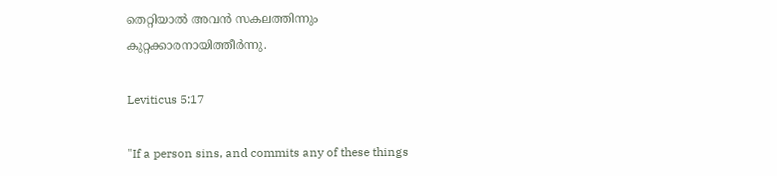തെറ്റിയാൽ അവൻ സകലത്തിന്നും കുറ്റക്കാരനായിത്തീർന്നു.

Leviticus 5:17

"If a person sins, and commits any of these things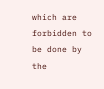which are forbidden to be done by the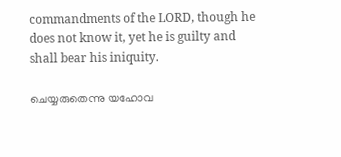commandments of the LORD, though he does not know it, yet he is guilty and shall bear his iniquity.

ചെയ്യരുതെന്നു യഹോവ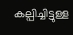കല്പിച്ചിട്ടുള്ള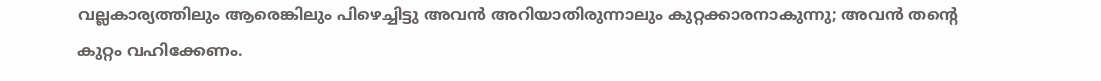വല്ലകാര്യത്തിലും ആരെങ്കിലും പിഴെച്ചിട്ടു അവൻ അറിയാതിരുന്നാലും കുറ്റക്കാരനാകുന്നു; അവൻ തന്റെ കുറ്റം വഹിക്കേണം.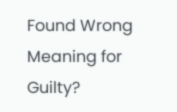Found Wrong Meaning for Guilty?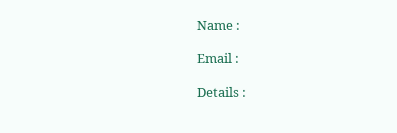Name :

Email :

Details :